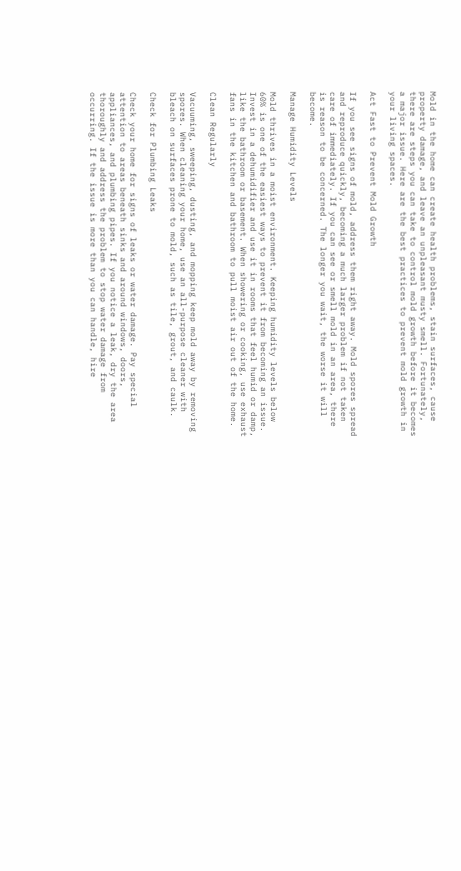Mold in the home can create health problems, stain surfaces, cause property damage, and leave an unpleasant musty smell. Fortunately, there are steps you can take to control mold growth before it becomes a major issue. Here are the best practices to prevent mold growth in your living spaces.

Act Fast to Prevent Mold Growth

If you see signs of mold, address them right away. Mold spores spread and reproduce quickly, becoming a much larger problem if not taken care of immediately. If you can see or smell mold in an area, there is reason to be concerned. The longer you wait, the worse it will become.

Manage Humidity Levels

Mold thrives in a moist environment. Keeping humidity levels below 60% is one of the easiest ways to prevent it from becoming an issue. Invest in a dehumidifier and use it in rooms that feel humid or damp, like the bathroom or basement. When showering or cooking, use exhaust fans in the kitchen and bathroom to pull moist air out of the home.

Clean Regularly

Vacuuming, sweeping, dusting, and mopping keep mold away by removing spores. When cleaning your home, use an all-purpose cleaner with bleach on surfaces prone to mold, such as tile, grout, and caulk.

Check for Plumbing Leaks

Check your home for signs of leaks or water damage. Pay special attention to areas beneath sinks and around windows, doors, appliances, and plumbing pipes. If you notice a leak, dry the area thoroughly and address the problem to stop water damage from occurring. If the issue is more than you can handle, hire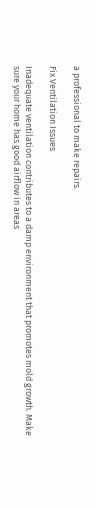a professional to make repairs.

Fix Ventilation Issues

Inadequate ventilation contributes to a damp environment that promotes mold growth. Make sure your home has good airflow in areas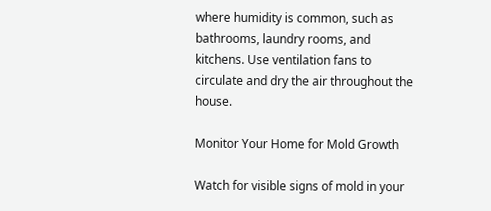where humidity is common, such as bathrooms, laundry rooms, and kitchens. Use ventilation fans to circulate and dry the air throughout the house.

Monitor Your Home for Mold Growth

Watch for visible signs of mold in your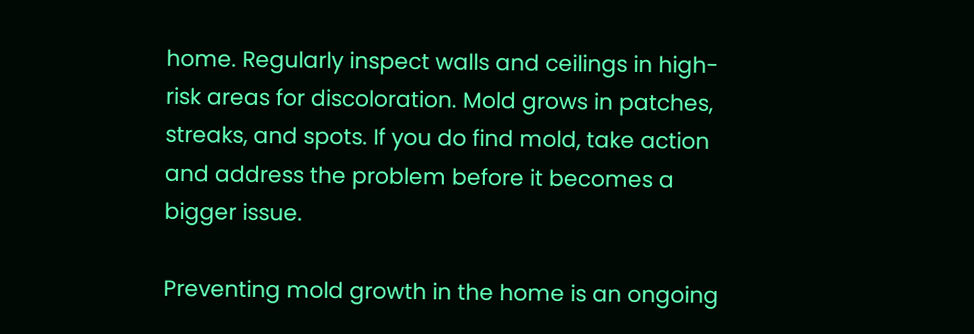home. Regularly inspect walls and ceilings in high-risk areas for discoloration. Mold grows in patches, streaks, and spots. If you do find mold, take action and address the problem before it becomes a bigger issue.

Preventing mold growth in the home is an ongoing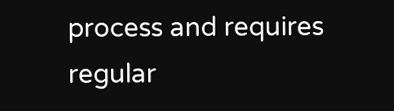process and requires regular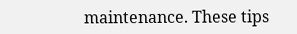maintenance. These tips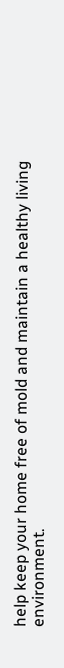help keep your home free of mold and maintain a healthy living environment.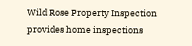Wild Rose Property Inspection provides home inspections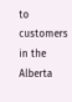to customers in the Alberta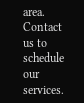area. Contact us to schedule our services.